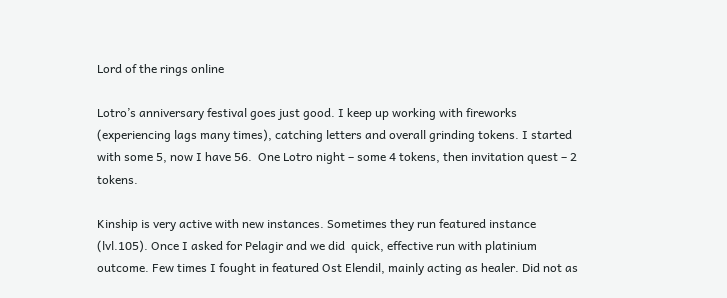Lord of the rings online

Lotro’s anniversary festival goes just good. I keep up working with fireworks (experiencing lags many times), catching letters and overall grinding tokens. I started with some 5, now I have 56.  One Lotro night – some 4 tokens, then invitation quest – 2 tokens.

Kinship is very active with new instances. Sometimes they run featured instance (lvl.105). Once I asked for Pelagir and we did  quick, effective run with platinium outcome. Few times I fought in featured Ost Elendil, mainly acting as healer. Did not as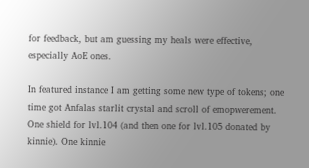for feedback, but am guessing my heals were effective, especially AoE ones.

In featured instance I am getting some new type of tokens; one time got Anfalas starlit crystal and scroll of emopwerement. One shield for lvl.104 (and then one for lvl.105 donated by kinnie). One kinnie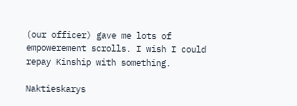(our officer) gave me lots of empowerement scrolls. I wish I could repay Kinship with something.

Naktieskarys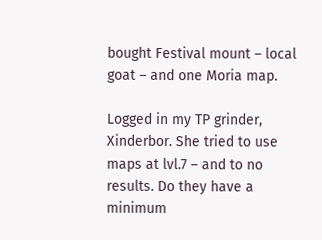bought Festival mount – local goat – and one Moria map.

Logged in my TP grinder, Xinderbor. She tried to use maps at lvl.7 – and to no results. Do they have a minimum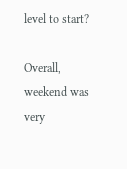level to start?

Overall, weekend was very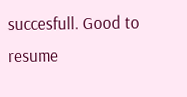succesfull. Good to resume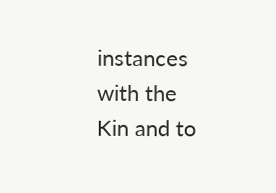instances with the Kin and to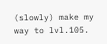(slowly) make my way to lvl.105.